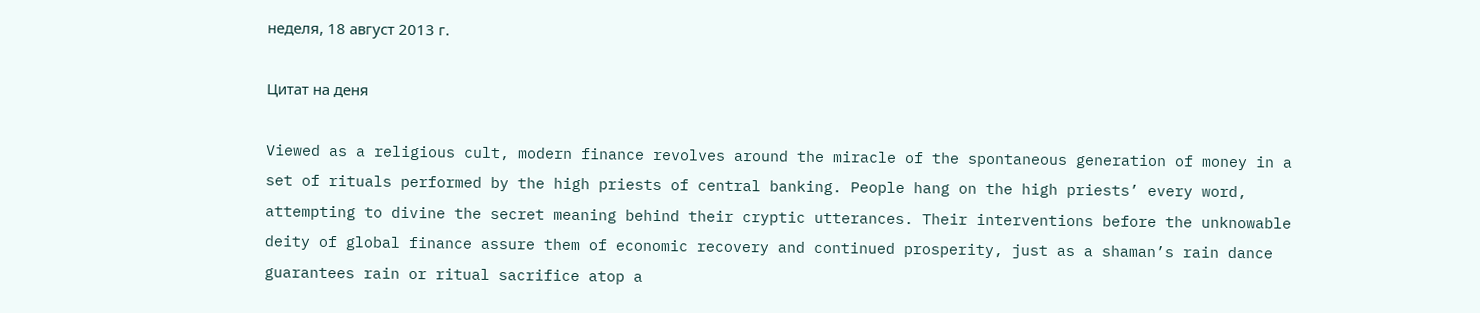неделя, 18 август 2013 г.

Цитат на деня

Viewed as a religious cult, modern finance revolves around the miracle of the spontaneous generation of money in a set of rituals performed by the high priests of central banking. People hang on the high priests’ every word, attempting to divine the secret meaning behind their cryptic utterances. Their interventions before the unknowable deity of global finance assure them of economic recovery and continued prosperity, just as a shaman’s rain dance guarantees rain or ritual sacrifice atop a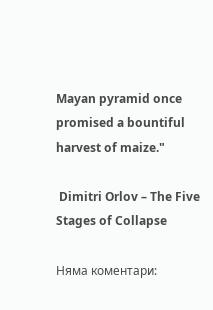Mayan pyramid once promised a bountiful harvest of maize."

 Dimitri Orlov – The Five Stages of Collapse

Няма коментари: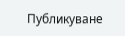Публикуване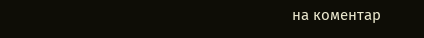на коментар